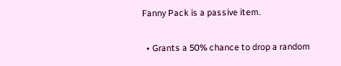Fanny Pack is a passive item.


  • Grants a 50% chance to drop a random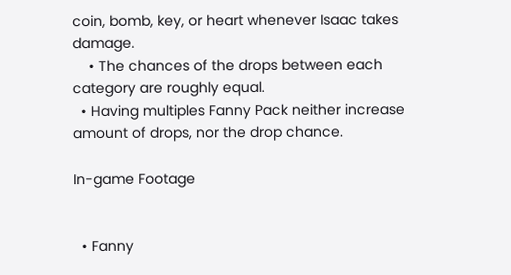coin, bomb, key, or heart whenever Isaac takes damage.
    • The chances of the drops between each category are roughly equal.
  • Having multiples Fanny Pack neither increase amount of drops, nor the drop chance.

In-game Footage


  • Fanny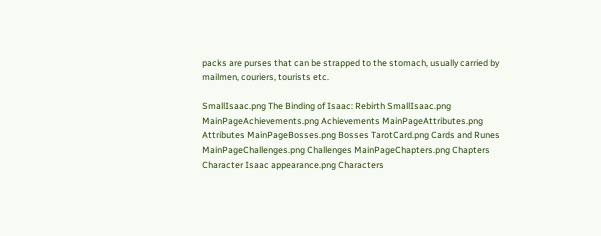packs are purses that can be strapped to the stomach, usually carried by mailmen, couriers, tourists etc.

SmallIsaac.png The Binding of Isaac: Rebirth SmallIsaac.png
MainPageAchievements.png Achievements MainPageAttributes.png Attributes MainPageBosses.png Bosses TarotCard.png Cards and Runes MainPageChallenges.png Challenges MainPageChapters.png Chapters
Character Isaac appearance.png Characters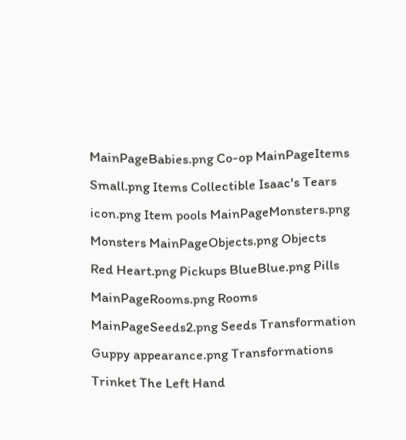MainPageBabies.png Co-op MainPageItems Small.png Items Collectible Isaac's Tears icon.png Item pools MainPageMonsters.png Monsters MainPageObjects.png Objects
Red Heart.png Pickups BlueBlue.png Pills MainPageRooms.png Rooms MainPageSeeds2.png Seeds Transformation Guppy appearance.png Transformations Trinket The Left Hand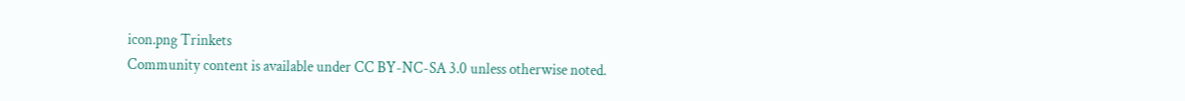icon.png Trinkets
Community content is available under CC BY-NC-SA 3.0 unless otherwise noted.